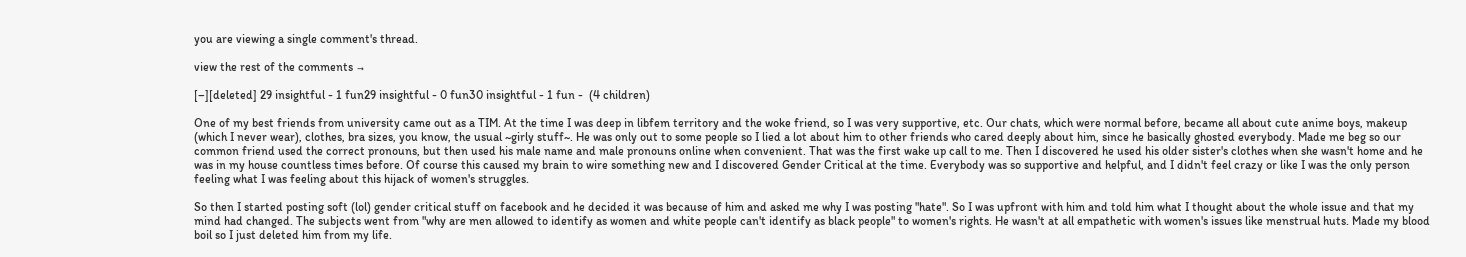you are viewing a single comment's thread.

view the rest of the comments →

[–][deleted] 29 insightful - 1 fun29 insightful - 0 fun30 insightful - 1 fun -  (4 children)

One of my best friends from university came out as a TIM. At the time I was deep in libfem territory and the woke friend, so I was very supportive, etc. Our chats, which were normal before, became all about cute anime boys, makeup (which I never wear), clothes, bra sizes, you know, the usual ~girly stuff~. He was only out to some people so I lied a lot about him to other friends who cared deeply about him, since he basically ghosted everybody. Made me beg so our common friend used the correct pronouns, but then used his male name and male pronouns online when convenient. That was the first wake up call to me. Then I discovered he used his older sister's clothes when she wasn't home and he was in my house countless times before. Of course this caused my brain to wire something new and I discovered Gender Critical at the time. Everybody was so supportive and helpful, and I didn't feel crazy or like I was the only person feeling what I was feeling about this hijack of women's struggles.

So then I started posting soft (lol) gender critical stuff on facebook and he decided it was because of him and asked me why I was posting "hate". So I was upfront with him and told him what I thought about the whole issue and that my mind had changed. The subjects went from "why are men allowed to identify as women and white people can't identify as black people" to women's rights. He wasn't at all empathetic with women's issues like menstrual huts. Made my blood boil so I just deleted him from my life.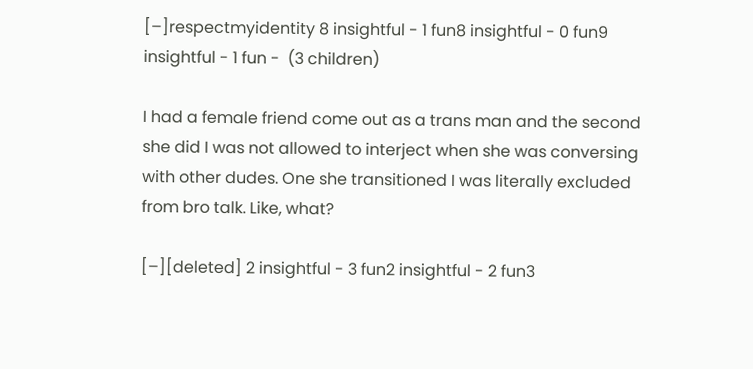[–]respectmyidentity 8 insightful - 1 fun8 insightful - 0 fun9 insightful - 1 fun -  (3 children)

I had a female friend come out as a trans man and the second she did I was not allowed to interject when she was conversing with other dudes. One she transitioned I was literally excluded from bro talk. Like, what?

[–][deleted] 2 insightful - 3 fun2 insightful - 2 fun3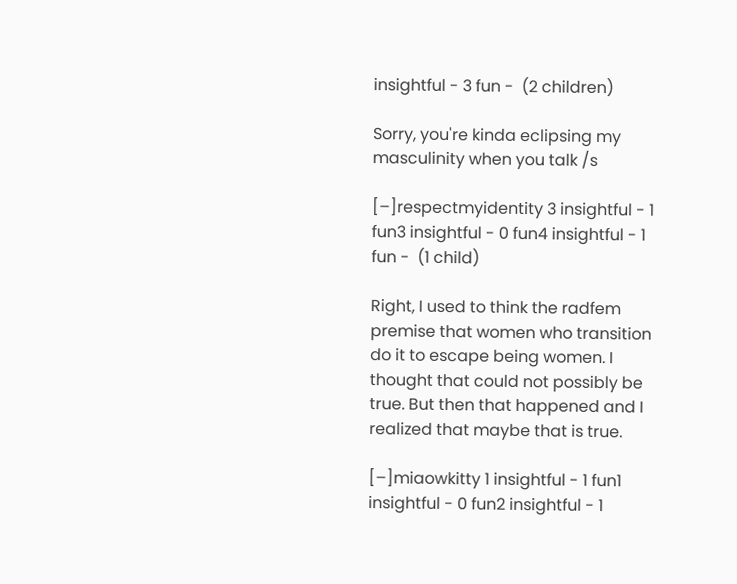insightful - 3 fun -  (2 children)

Sorry, you're kinda eclipsing my masculinity when you talk /s

[–]respectmyidentity 3 insightful - 1 fun3 insightful - 0 fun4 insightful - 1 fun -  (1 child)

Right, I used to think the radfem premise that women who transition do it to escape being women. I thought that could not possibly be true. But then that happened and I realized that maybe that is true.

[–]miaowkitty 1 insightful - 1 fun1 insightful - 0 fun2 insightful - 1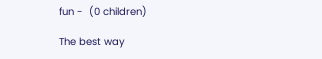fun -  (0 children)

The best way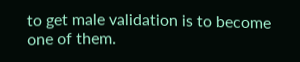to get male validation is to become one of them.